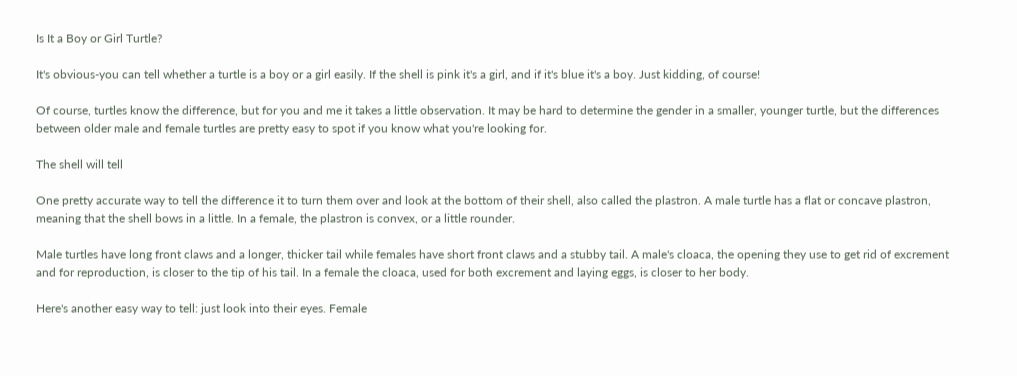Is It a Boy or Girl Turtle?

It's obvious-you can tell whether a turtle is a boy or a girl easily. If the shell is pink it's a girl, and if it's blue it's a boy. Just kidding, of course!

Of course, turtles know the difference, but for you and me it takes a little observation. It may be hard to determine the gender in a smaller, younger turtle, but the differences between older male and female turtles are pretty easy to spot if you know what you're looking for.

The shell will tell

One pretty accurate way to tell the difference it to turn them over and look at the bottom of their shell, also called the plastron. A male turtle has a flat or concave plastron, meaning that the shell bows in a little. In a female, the plastron is convex, or a little rounder.

Male turtles have long front claws and a longer, thicker tail while females have short front claws and a stubby tail. A male's cloaca, the opening they use to get rid of excrement and for reproduction, is closer to the tip of his tail. In a female the cloaca, used for both excrement and laying eggs, is closer to her body.

Here's another easy way to tell: just look into their eyes. Female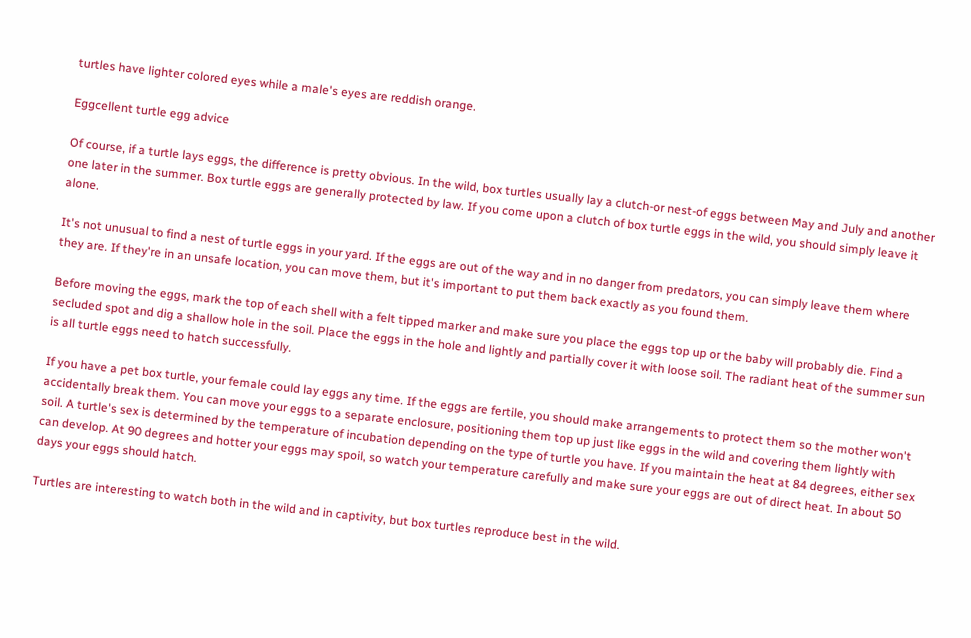turtles have lighter colored eyes while a male's eyes are reddish orange.

Eggcellent turtle egg advice

Of course, if a turtle lays eggs, the difference is pretty obvious. In the wild, box turtles usually lay a clutch-or nest-of eggs between May and July and another one later in the summer. Box turtle eggs are generally protected by law. If you come upon a clutch of box turtle eggs in the wild, you should simply leave it alone.

It's not unusual to find a nest of turtle eggs in your yard. If the eggs are out of the way and in no danger from predators, you can simply leave them where they are. If they're in an unsafe location, you can move them, but it's important to put them back exactly as you found them.

Before moving the eggs, mark the top of each shell with a felt tipped marker and make sure you place the eggs top up or the baby will probably die. Find a secluded spot and dig a shallow hole in the soil. Place the eggs in the hole and lightly and partially cover it with loose soil. The radiant heat of the summer sun is all turtle eggs need to hatch successfully.

If you have a pet box turtle, your female could lay eggs any time. If the eggs are fertile, you should make arrangements to protect them so the mother won't accidentally break them. You can move your eggs to a separate enclosure, positioning them top up just like eggs in the wild and covering them lightly with soil. A turtle's sex is determined by the temperature of incubation depending on the type of turtle you have. If you maintain the heat at 84 degrees, either sex can develop. At 90 degrees and hotter your eggs may spoil, so watch your temperature carefully and make sure your eggs are out of direct heat. In about 50 days your eggs should hatch.

Turtles are interesting to watch both in the wild and in captivity, but box turtles reproduce best in the wild.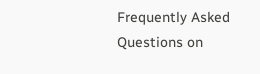Frequently Asked Questions on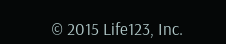© 2015 Life123, Inc.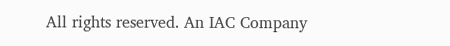All rights reserved. An IAC Company